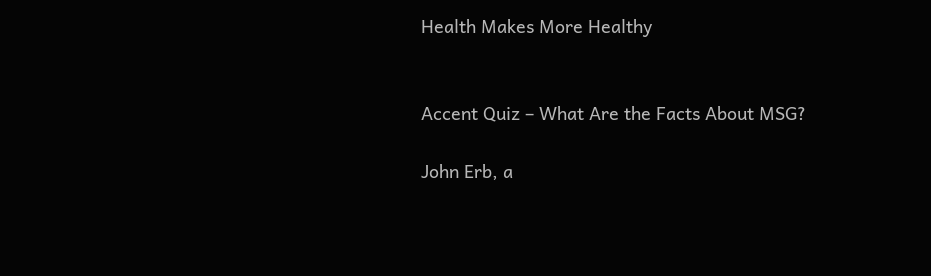Health Makes More Healthy


Accent Quiz – What Are the Facts About MSG?

John Erb, a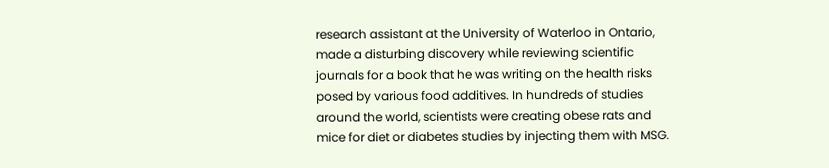research assistant at the University of Waterloo in Ontario, made a disturbing discovery while reviewing scientific journals for a book that he was writing on the health risks posed by various food additives. In hundreds of studies around the world, scientists were creating obese rats and mice for diet or diabetes studies by injecting them with MSG.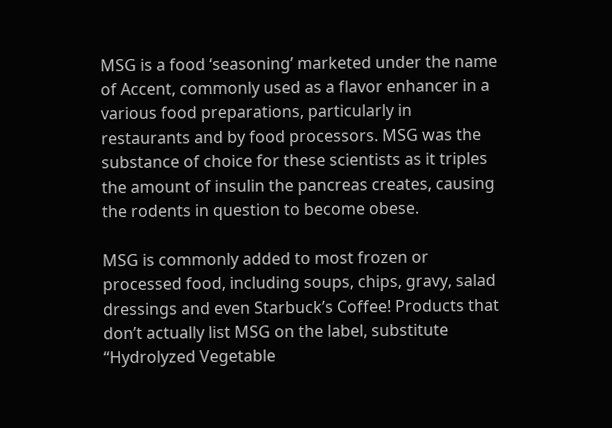MSG is a food ‘seasoning’ marketed under the name of Accent, commonly used as a flavor enhancer in a various food preparations, particularly in restaurants and by food processors. MSG was the substance of choice for these scientists as it triples the amount of insulin the pancreas creates, causing the rodents in question to become obese.

MSG is commonly added to most frozen or processed food, including soups, chips, gravy, salad dressings and even Starbuck’s Coffee! Products that don’t actually list MSG on the label, substitute “Hydrolyzed Vegetable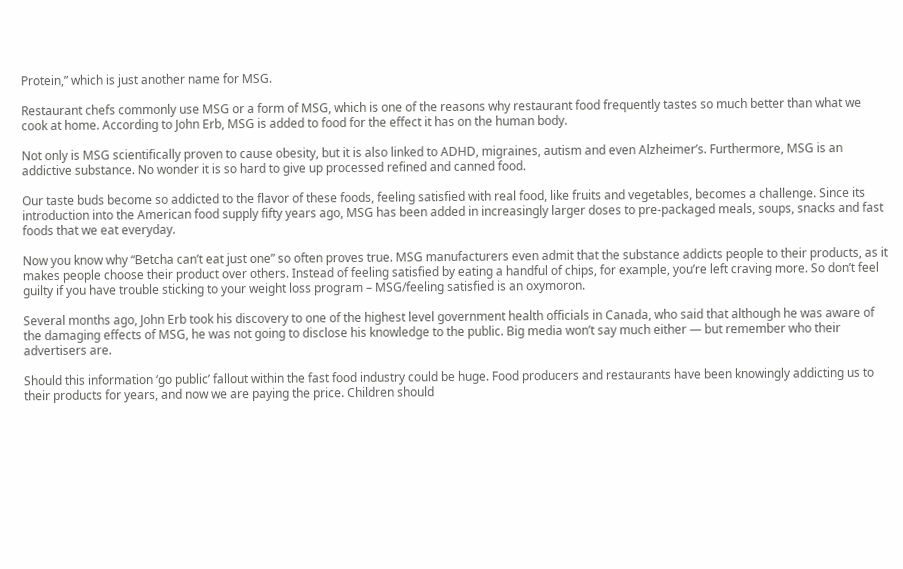Protein,” which is just another name for MSG.

Restaurant chefs commonly use MSG or a form of MSG, which is one of the reasons why restaurant food frequently tastes so much better than what we cook at home. According to John Erb, MSG is added to food for the effect it has on the human body.

Not only is MSG scientifically proven to cause obesity, but it is also linked to ADHD, migraines, autism and even Alzheimer’s. Furthermore, MSG is an addictive substance. No wonder it is so hard to give up processed refined and canned food.

Our taste buds become so addicted to the flavor of these foods, feeling satisfied with real food, like fruits and vegetables, becomes a challenge. Since its introduction into the American food supply fifty years ago, MSG has been added in increasingly larger doses to pre-packaged meals, soups, snacks and fast foods that we eat everyday.

Now you know why “Betcha can’t eat just one” so often proves true. MSG manufacturers even admit that the substance addicts people to their products, as it makes people choose their product over others. Instead of feeling satisfied by eating a handful of chips, for example, you’re left craving more. So don’t feel guilty if you have trouble sticking to your weight loss program – MSG/feeling satisfied is an oxymoron.

Several months ago, John Erb took his discovery to one of the highest level government health officials in Canada, who said that although he was aware of the damaging effects of MSG, he was not going to disclose his knowledge to the public. Big media won’t say much either — but remember who their advertisers are.

Should this information ‘go public’ fallout within the fast food industry could be huge. Food producers and restaurants have been knowingly addicting us to their products for years, and now we are paying the price. Children should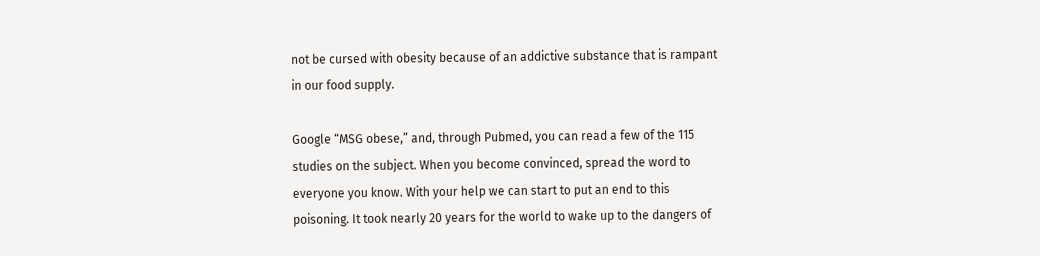not be cursed with obesity because of an addictive substance that is rampant in our food supply.

Google “MSG obese,” and, through Pubmed, you can read a few of the 115 studies on the subject. When you become convinced, spread the word to everyone you know. With your help we can start to put an end to this poisoning. It took nearly 20 years for the world to wake up to the dangers of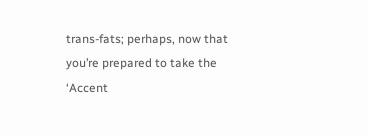trans-fats; perhaps, now that you’re prepared to take the ‘Accent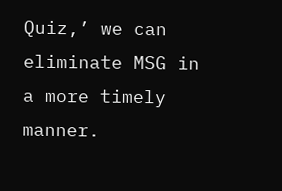Quiz,’ we can eliminate MSG in a more timely manner.